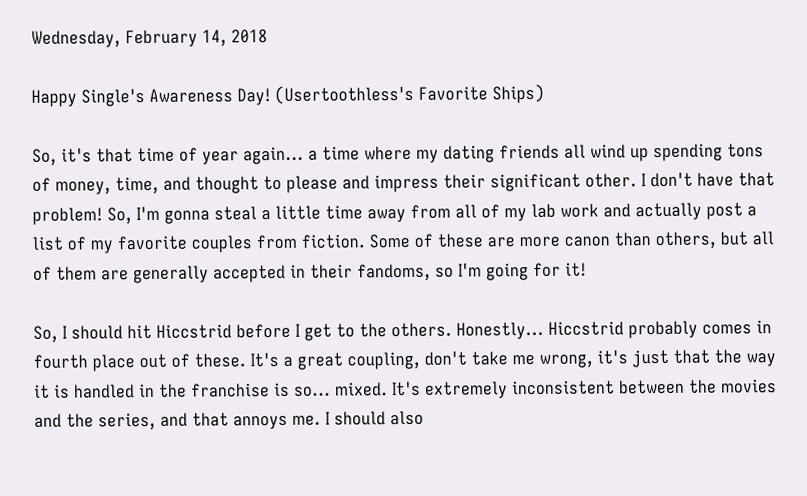Wednesday, February 14, 2018

Happy Single's Awareness Day! (Usertoothless's Favorite Ships)

So, it's that time of year again... a time where my dating friends all wind up spending tons of money, time, and thought to please and impress their significant other. I don't have that problem! So, I'm gonna steal a little time away from all of my lab work and actually post a list of my favorite couples from fiction. Some of these are more canon than others, but all of them are generally accepted in their fandoms, so I'm going for it!

So, I should hit Hiccstrid before I get to the others. Honestly... Hiccstrid probably comes in fourth place out of these. It's a great coupling, don't take me wrong, it's just that the way it is handled in the franchise is so... mixed. It's extremely inconsistent between the movies and the series, and that annoys me. I should also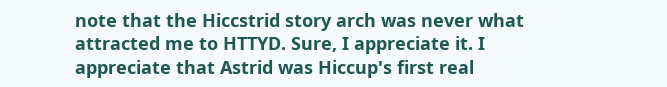note that the Hiccstrid story arch was never what attracted me to HTTYD. Sure, I appreciate it. I appreciate that Astrid was Hiccup's first real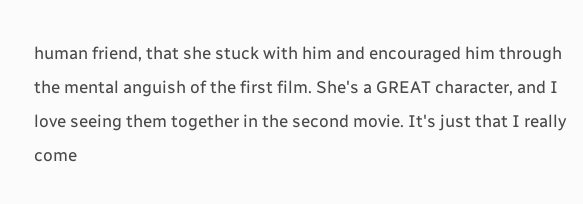human friend, that she stuck with him and encouraged him through the mental anguish of the first film. She's a GREAT character, and I love seeing them together in the second movie. It's just that I really come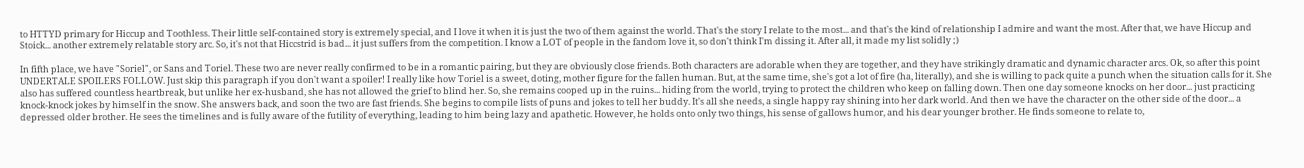to HTTYD primary for Hiccup and Toothless. Their little self-contained story is extremely special, and I love it when it is just the two of them against the world. That's the story I relate to the most... and that's the kind of relationship I admire and want the most. After that, we have Hiccup and Stoick... another extremely relatable story arc. So, it's not that Hiccstrid is bad... it just suffers from the competition. I know a LOT of people in the fandom love it, so don't think I'm dissing it. After all, it made my list solidly ;)

In fifth place, we have "Soriel", or Sans and Toriel. These two are never really confirmed to be in a romantic pairing, but they are obviously close friends. Both characters are adorable when they are together, and they have strikingly dramatic and dynamic character arcs. Ok, so after this point UNDERTALE SPOILERS FOLLOW. Just skip this paragraph if you don't want a spoiler! I really like how Toriel is a sweet, doting, mother figure for the fallen human. But, at the same time, she's got a lot of fire (ha, literally), and she is willing to pack quite a punch when the situation calls for it. She also has suffered countless heartbreak, but unlike her ex-husband, she has not allowed the grief to blind her. So, she remains cooped up in the ruins... hiding from the world, trying to protect the children who keep on falling down. Then one day someone knocks on her door... just practicing knock-knock jokes by himself in the snow. She answers back, and soon the two are fast friends. She begins to compile lists of puns and jokes to tell her buddy. It's all she needs, a single happy ray shining into her dark world. And then we have the character on the other side of the door... a depressed older brother. He sees the timelines and is fully aware of the futility of everything, leading to him being lazy and apathetic. However, he holds onto only two things, his sense of gallows humor, and his dear younger brother. He finds someone to relate to,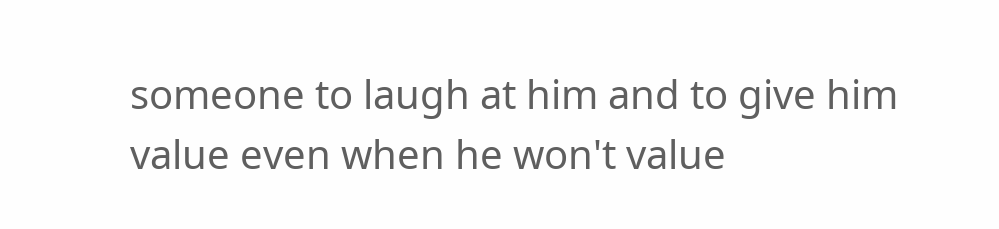someone to laugh at him and to give him value even when he won't value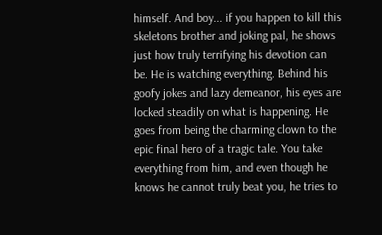himself. And boy... if you happen to kill this skeletons brother and joking pal, he shows just how truly terrifying his devotion can be. He is watching everything. Behind his goofy jokes and lazy demeanor, his eyes are locked steadily on what is happening. He goes from being the charming clown to the epic final hero of a tragic tale. You take everything from him, and even though he knows he cannot truly beat you, he tries to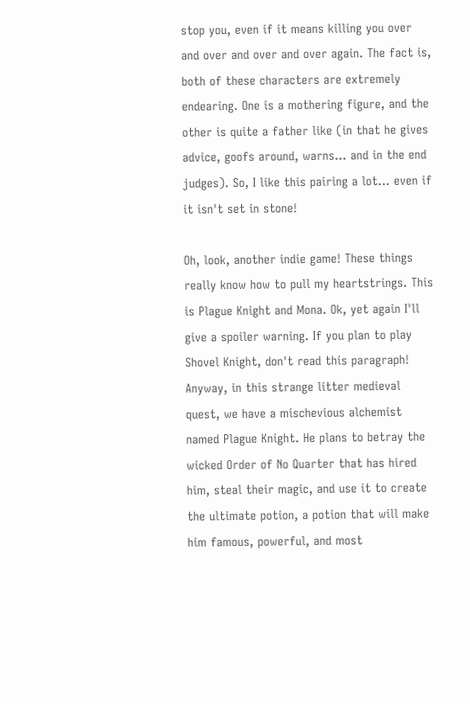stop you, even if it means killing you over and over and over and over again. The fact is, both of these characters are extremely endearing. One is a mothering figure, and the other is quite a father like (in that he gives advice, goofs around, warns... and in the end judges). So, I like this pairing a lot... even if it isn't set in stone!

Oh, look, another indie game! These things really know how to pull my heartstrings. This is Plague Knight and Mona. Ok, yet again I'll give a spoiler warning. If you plan to play Shovel Knight, don't read this paragraph! Anyway, in this strange litter medieval quest, we have a mischevious alchemist named Plague Knight. He plans to betray the wicked Order of No Quarter that has hired him, steal their magic, and use it to create the ultimate potion, a potion that will make him famous, powerful, and most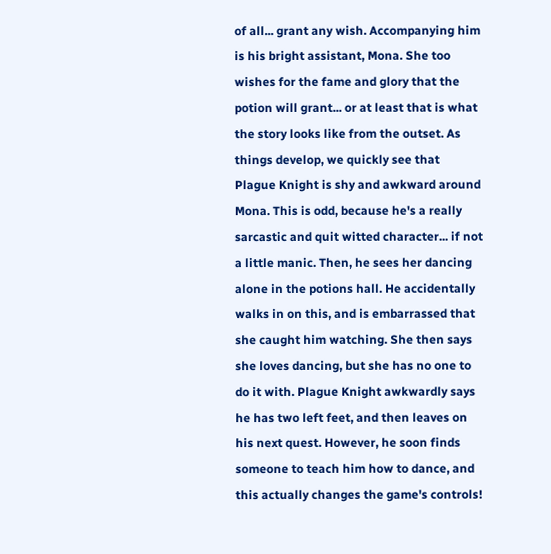of all... grant any wish. Accompanying him is his bright assistant, Mona. She too wishes for the fame and glory that the potion will grant... or at least that is what the story looks like from the outset. As things develop, we quickly see that Plague Knight is shy and awkward around Mona. This is odd, because he's a really sarcastic and quit witted character... if not a little manic. Then, he sees her dancing alone in the potions hall. He accidentally walks in on this, and is embarrassed that she caught him watching. She then says she loves dancing, but she has no one to do it with. Plague Knight awkwardly says he has two left feet, and then leaves on his next quest. However, he soon finds someone to teach him how to dance, and this actually changes the game's controls!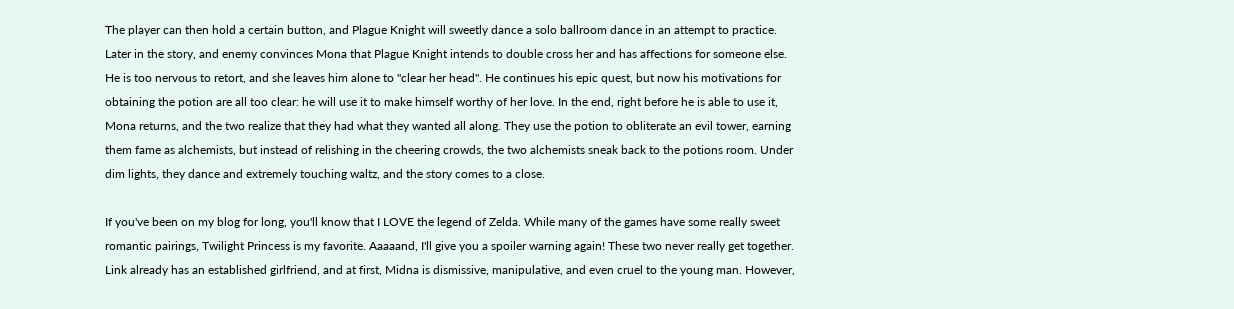The player can then hold a certain button, and Plague Knight will sweetly dance a solo ballroom dance in an attempt to practice. Later in the story, and enemy convinces Mona that Plague Knight intends to double cross her and has affections for someone else. He is too nervous to retort, and she leaves him alone to "clear her head". He continues his epic quest, but now his motivations for obtaining the potion are all too clear: he will use it to make himself worthy of her love. In the end, right before he is able to use it, Mona returns, and the two realize that they had what they wanted all along. They use the potion to obliterate an evil tower, earning them fame as alchemists, but instead of relishing in the cheering crowds, the two alchemists sneak back to the potions room. Under dim lights, they dance and extremely touching waltz, and the story comes to a close.

If you've been on my blog for long, you'll know that I LOVE the legend of Zelda. While many of the games have some really sweet romantic pairings, Twilight Princess is my favorite. Aaaaand, I'll give you a spoiler warning again! These two never really get together. Link already has an established girlfriend, and at first, Midna is dismissive, manipulative, and even cruel to the young man. However,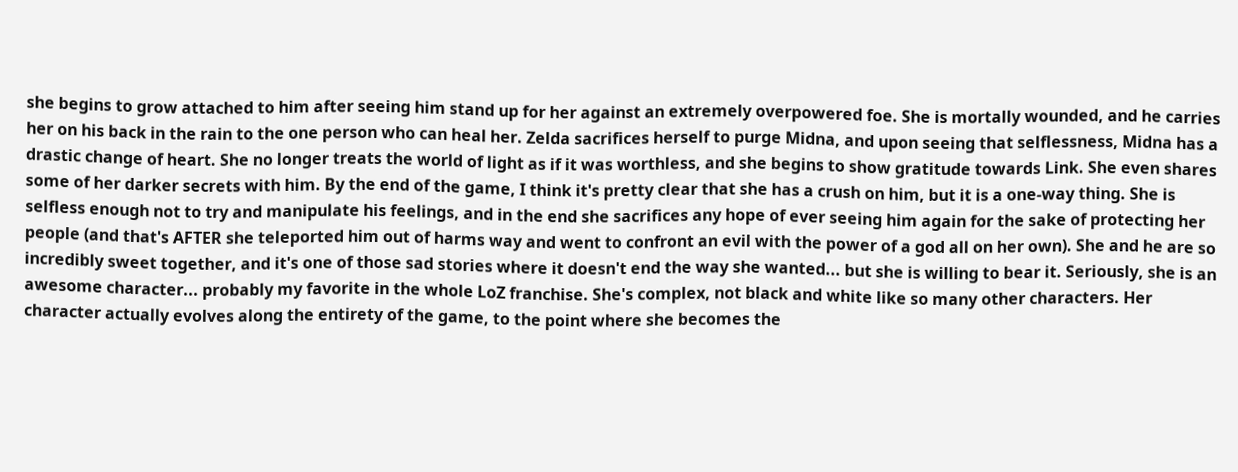she begins to grow attached to him after seeing him stand up for her against an extremely overpowered foe. She is mortally wounded, and he carries her on his back in the rain to the one person who can heal her. Zelda sacrifices herself to purge Midna, and upon seeing that selflessness, Midna has a drastic change of heart. She no longer treats the world of light as if it was worthless, and she begins to show gratitude towards Link. She even shares some of her darker secrets with him. By the end of the game, I think it's pretty clear that she has a crush on him, but it is a one-way thing. She is selfless enough not to try and manipulate his feelings, and in the end she sacrifices any hope of ever seeing him again for the sake of protecting her people (and that's AFTER she teleported him out of harms way and went to confront an evil with the power of a god all on her own). She and he are so incredibly sweet together, and it's one of those sad stories where it doesn't end the way she wanted... but she is willing to bear it. Seriously, she is an awesome character... probably my favorite in the whole LoZ franchise. She's complex, not black and white like so many other characters. Her character actually evolves along the entirety of the game, to the point where she becomes the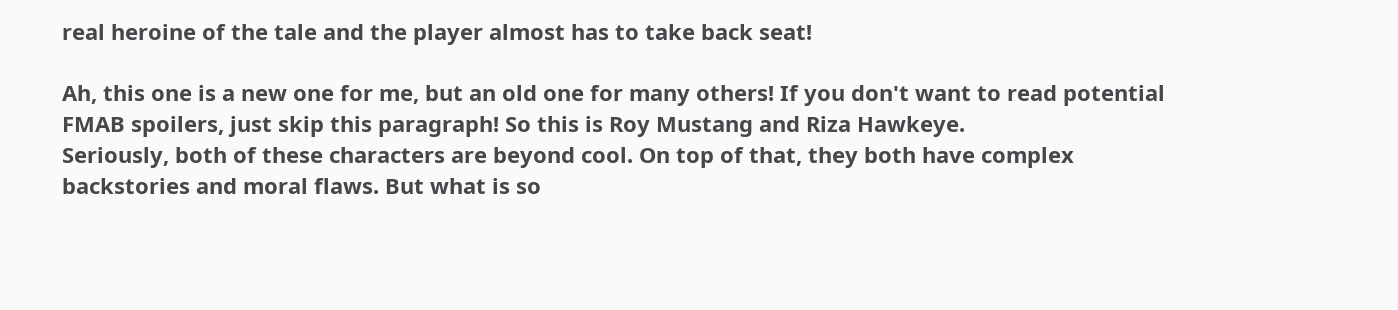real heroine of the tale and the player almost has to take back seat!

Ah, this one is a new one for me, but an old one for many others! If you don't want to read potential FMAB spoilers, just skip this paragraph! So this is Roy Mustang and Riza Hawkeye.
Seriously, both of these characters are beyond cool. On top of that, they both have complex backstories and moral flaws. But what is so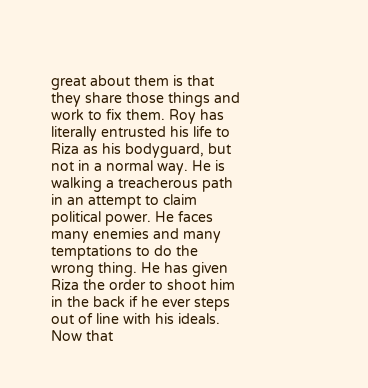great about them is that they share those things and work to fix them. Roy has literally entrusted his life to Riza as his bodyguard, but not in a normal way. He is walking a treacherous path in an attempt to claim political power. He faces many enemies and many temptations to do the wrong thing. He has given Riza the order to shoot him in the back if he ever steps out of line with his ideals. Now that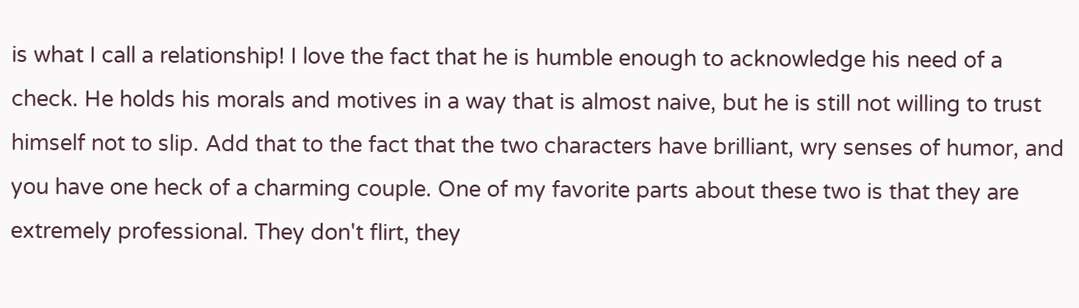is what I call a relationship! I love the fact that he is humble enough to acknowledge his need of a check. He holds his morals and motives in a way that is almost naive, but he is still not willing to trust himself not to slip. Add that to the fact that the two characters have brilliant, wry senses of humor, and you have one heck of a charming couple. One of my favorite parts about these two is that they are extremely professional. They don't flirt, they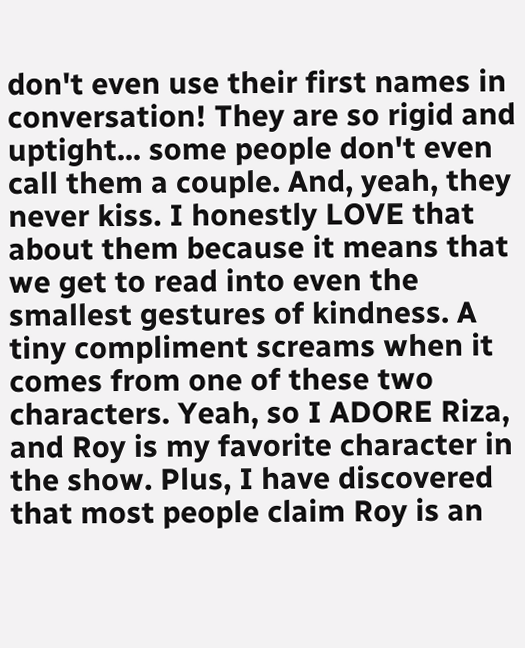don't even use their first names in conversation! They are so rigid and uptight... some people don't even call them a couple. And, yeah, they never kiss. I honestly LOVE that about them because it means that we get to read into even the smallest gestures of kindness. A tiny compliment screams when it comes from one of these two characters. Yeah, so I ADORE Riza, and Roy is my favorite character in the show. Plus, I have discovered that most people claim Roy is an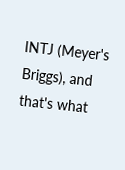INTJ (Meyer's Briggs), and that's what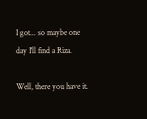I got... so maybe one day I'll find a Riza.

Well, there you have it.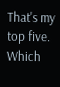That's my top five. Which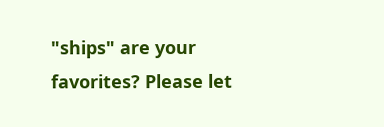"ships" are your favorites? Please let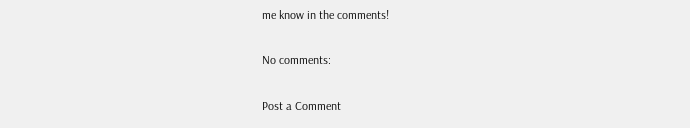me know in the comments!

No comments:

Post a Comment